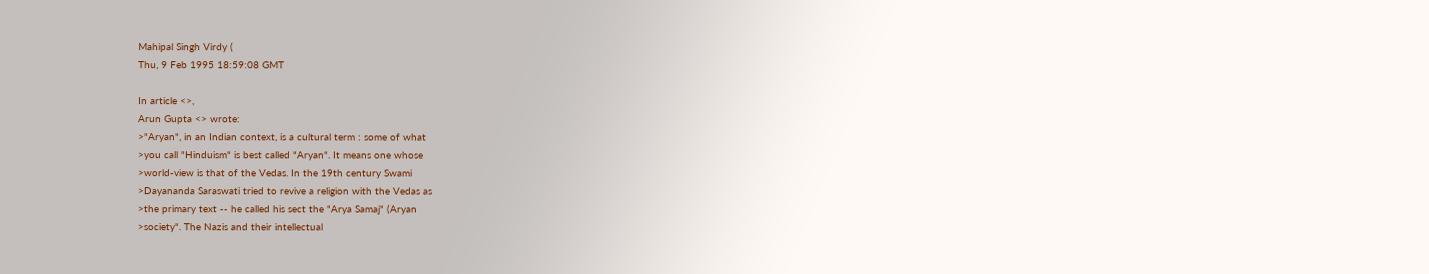Mahipal Singh Virdy (
Thu, 9 Feb 1995 18:59:08 GMT

In article <>,
Arun Gupta <> wrote:
>"Aryan", in an Indian context, is a cultural term : some of what
>you call "Hinduism" is best called "Aryan". It means one whose
>world-view is that of the Vedas. In the 19th century Swami
>Dayananda Saraswati tried to revive a religion with the Vedas as
>the primary text -- he called his sect the "Arya Samaj" (Aryan
>society". The Nazis and their intellectual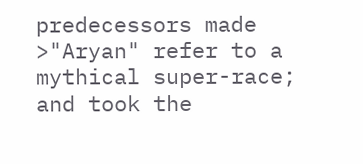predecessors made
>"Aryan" refer to a mythical super-race; and took the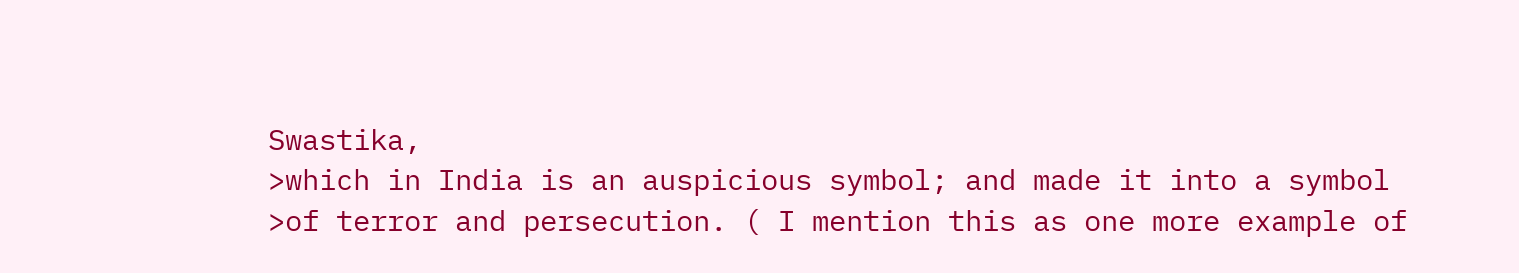Swastika,
>which in India is an auspicious symbol; and made it into a symbol
>of terror and persecution. ( I mention this as one more example of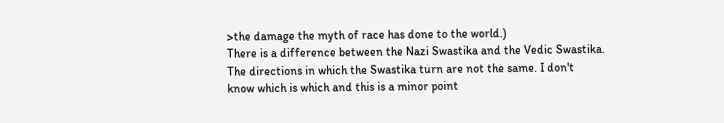>the damage the myth of race has done to the world.)
There is a difference between the Nazi Swastika and the Vedic Swastika.
The directions in which the Swastika turn are not the same. I don't
know which is which and this is a minor point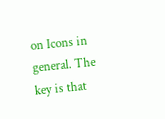on Icons in general. The
key is that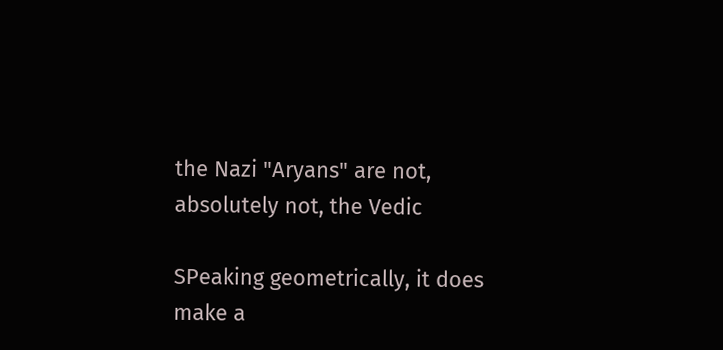the Nazi "Aryans" are not, absolutely not, the Vedic

SPeaking geometrically, it does make a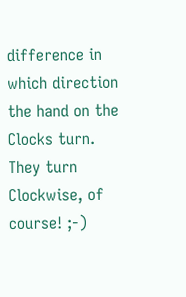difference in which direction
the hand on the Clocks turn. They turn Clockwise, of course! ;-)